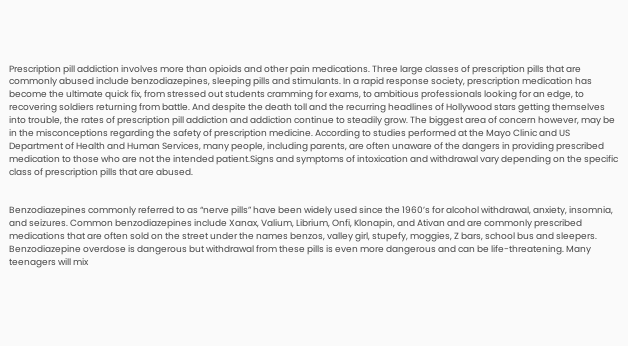Prescription pill addiction involves more than opioids and other pain medications. Three large classes of prescription pills that are commonly abused include benzodiazepines, sleeping pills and stimulants. In a rapid response society, prescription medication has become the ultimate quick fix, from stressed out students cramming for exams, to ambitious professionals looking for an edge, to recovering soldiers returning from battle. And despite the death toll and the recurring headlines of Hollywood stars getting themselves into trouble, the rates of prescription pill addiction and addiction continue to steadily grow. The biggest area of concern however, may be in the misconceptions regarding the safety of prescription medicine. According to studies performed at the Mayo Clinic and US Department of Health and Human Services, many people, including parents, are often unaware of the dangers in providing prescribed medication to those who are not the intended patient.Signs and symptoms of intoxication and withdrawal vary depending on the specific class of prescription pills that are abused.


Benzodiazepines commonly referred to as “nerve pills” have been widely used since the 1960’s for alcohol withdrawal, anxiety, insomnia, and seizures. Common benzodiazepines include Xanax, Valium, Librium, Onfi, Klonapin, and Ativan and are commonly prescribed medications that are often sold on the street under the names benzos, valley girl, stupefy, moggies, Z bars, school bus and sleepers. Benzodiazepine overdose is dangerous but withdrawal from these pills is even more dangerous and can be life-threatening. Many teenagers will mix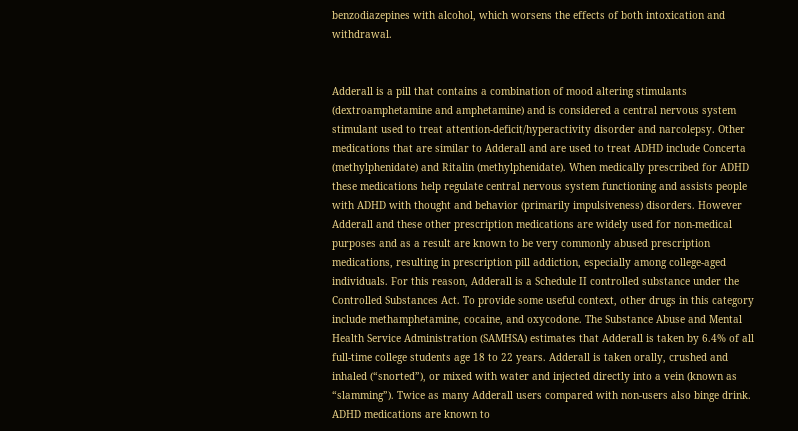benzodiazepines with alcohol, which worsens the effects of both intoxication and withdrawal.


Adderall is a pill that contains a combination of mood altering stimulants (dextroamphetamine and amphetamine) and is considered a central nervous system stimulant used to treat attention-deficit/hyperactivity disorder and narcolepsy. Other medications that are similar to Adderall and are used to treat ADHD include Concerta (methylphenidate) and Ritalin (methylphenidate). When medically prescribed for ADHD these medications help regulate central nervous system functioning and assists people with ADHD with thought and behavior (primarily impulsiveness) disorders. However Adderall and these other prescription medications are widely used for non-medical purposes and as a result are known to be very commonly abused prescription medications, resulting in prescription pill addiction, especially among college-aged individuals. For this reason, Adderall is a Schedule II controlled substance under the Controlled Substances Act. To provide some useful context, other drugs in this category include methamphetamine, cocaine, and oxycodone. The Substance Abuse and Mental Health Service Administration (SAMHSA) estimates that Adderall is taken by 6.4% of all full-time college students age 18 to 22 years. Adderall is taken orally, crushed and inhaled (“snorted”), or mixed with water and injected directly into a vein (known as “slamming”). Twice as many Adderall users compared with non-users also binge drink. ADHD medications are known to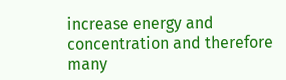increase energy and concentration and therefore many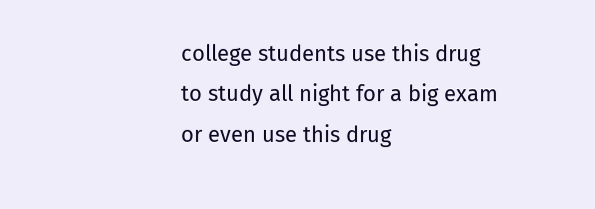college students use this drug to study all night for a big exam or even use this drug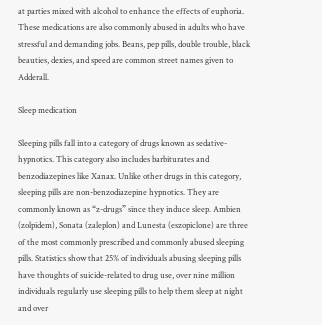at parties mixed with alcohol to enhance the effects of euphoria. These medications are also commonly abused in adults who have stressful and demanding jobs. Beans, pep pills, double trouble, black beauties, dexies, and speed are common street names given to Adderall.

Sleep medication

Sleeping pills fall into a category of drugs known as sedative-hypnotics. This category also includes barbiturates and benzodiazepines like Xanax. Unlike other drugs in this category, sleeping pills are non-benzodiazepine hypnotics. They are commonly known as “z-drugs” since they induce sleep. Ambien (zolpidem), Sonata (zaleplon) and Lunesta (eszopiclone) are three of the most commonly prescribed and commonly abused sleeping pills. Statistics show that 25% of individuals abusing sleeping pills have thoughts of suicide-related to drug use, over nine million individuals regularly use sleeping pills to help them sleep at night and over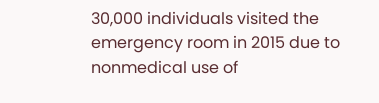30,000 individuals visited the emergency room in 2015 due to nonmedical use of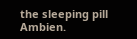the sleeping pill Ambien.